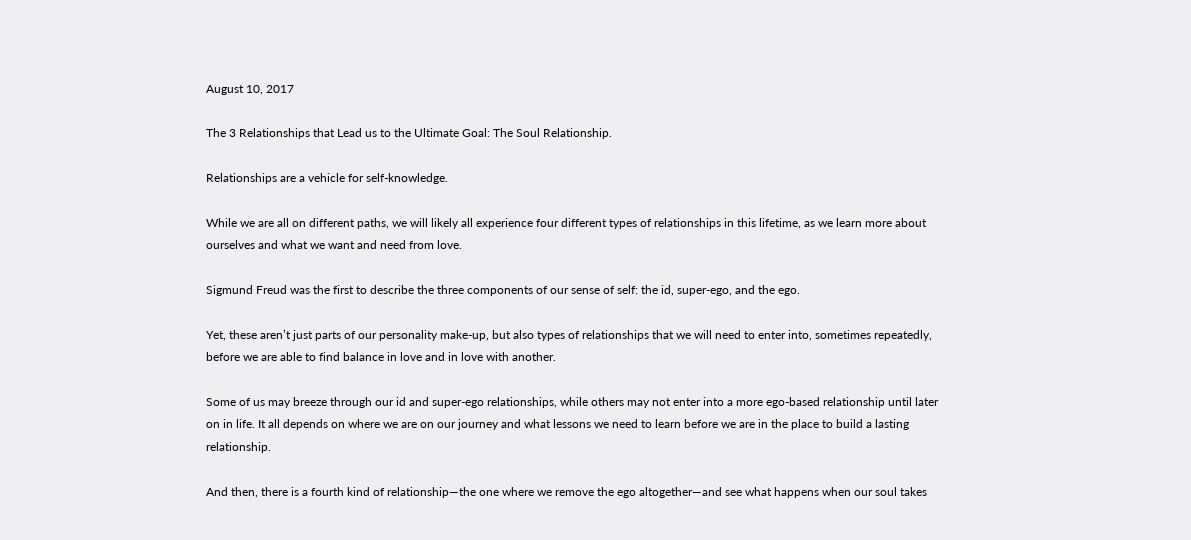August 10, 2017

The 3 Relationships that Lead us to the Ultimate Goal: The Soul Relationship.

Relationships are a vehicle for self-knowledge.

While we are all on different paths, we will likely all experience four different types of relationships in this lifetime, as we learn more about ourselves and what we want and need from love.

Sigmund Freud was the first to describe the three components of our sense of self: the id, super-ego, and the ego.

Yet, these aren’t just parts of our personality make-up, but also types of relationships that we will need to enter into, sometimes repeatedly, before we are able to find balance in love and in love with another.

Some of us may breeze through our id and super-ego relationships, while others may not enter into a more ego-based relationship until later on in life. It all depends on where we are on our journey and what lessons we need to learn before we are in the place to build a lasting relationship.

And then, there is a fourth kind of relationship—the one where we remove the ego altogether—and see what happens when our soul takes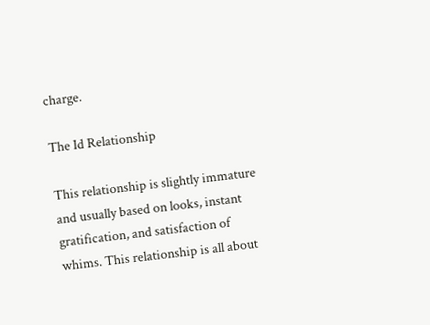charge.

The Id Relationship

This relationship is slightly immature and usually based on looks, instant gratification, and satisfaction of whims. This relationship is all about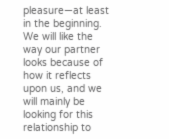pleasure—at least in the beginning. We will like the way our partner looks because of how it reflects upon us, and we will mainly be looking for this relationship to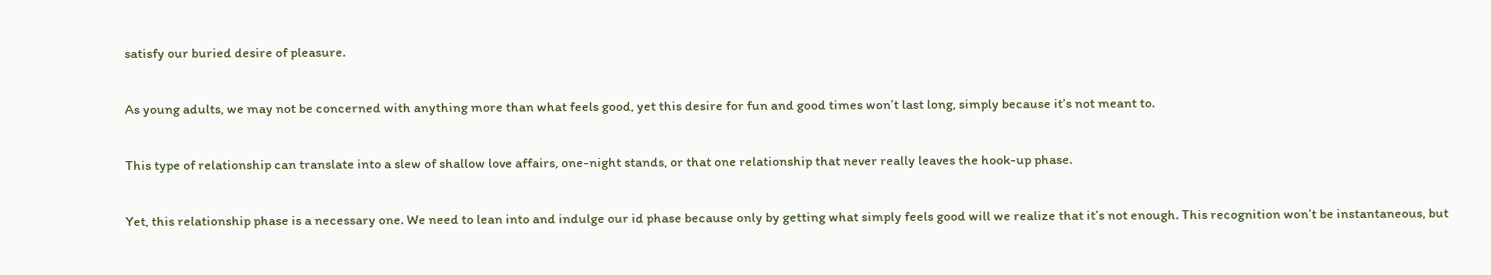satisfy our buried desire of pleasure.

As young adults, we may not be concerned with anything more than what feels good, yet this desire for fun and good times won’t last long, simply because it’s not meant to.

This type of relationship can translate into a slew of shallow love affairs, one-night stands, or that one relationship that never really leaves the hook-up phase.

Yet, this relationship phase is a necessary one. We need to lean into and indulge our id phase because only by getting what simply feels good will we realize that it’s not enough. This recognition won’t be instantaneous, but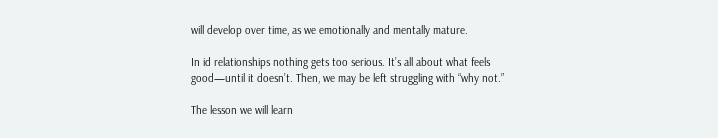will develop over time, as we emotionally and mentally mature.

In id relationships nothing gets too serious. It’s all about what feels good—until it doesn’t. Then, we may be left struggling with “why not.”

The lesson we will learn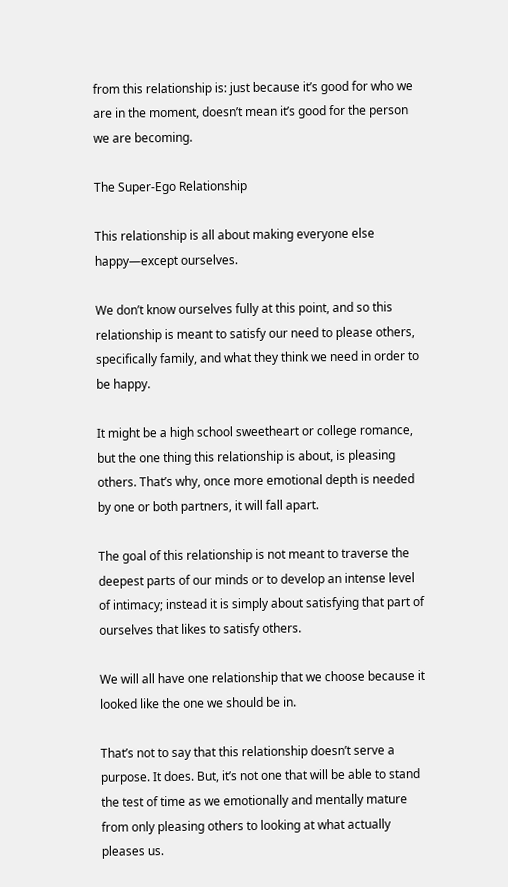from this relationship is: just because it’s good for who we are in the moment, doesn’t mean it’s good for the person we are becoming.

The Super-Ego Relationship

This relationship is all about making everyone else happy—except ourselves.

We don’t know ourselves fully at this point, and so this relationship is meant to satisfy our need to please others, specifically family, and what they think we need in order to be happy.

It might be a high school sweetheart or college romance, but the one thing this relationship is about, is pleasing others. That’s why, once more emotional depth is needed by one or both partners, it will fall apart.

The goal of this relationship is not meant to traverse the deepest parts of our minds or to develop an intense level of intimacy; instead it is simply about satisfying that part of ourselves that likes to satisfy others.

We will all have one relationship that we choose because it looked like the one we should be in.

That’s not to say that this relationship doesn’t serve a purpose. It does. But, it’s not one that will be able to stand the test of time as we emotionally and mentally mature from only pleasing others to looking at what actually pleases us.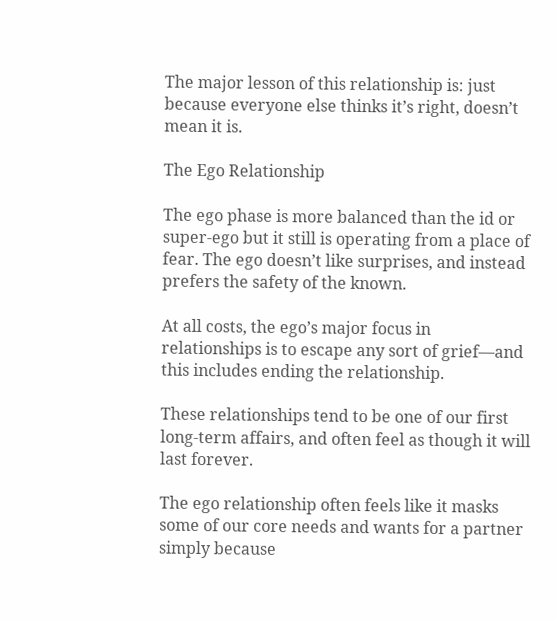The major lesson of this relationship is: just because everyone else thinks it’s right, doesn’t mean it is.

The Ego Relationship

The ego phase is more balanced than the id or super-ego but it still is operating from a place of fear. The ego doesn’t like surprises, and instead prefers the safety of the known.

At all costs, the ego’s major focus in relationships is to escape any sort of grief—and this includes ending the relationship.

These relationships tend to be one of our first long-term affairs, and often feel as though it will last forever.

The ego relationship often feels like it masks some of our core needs and wants for a partner simply because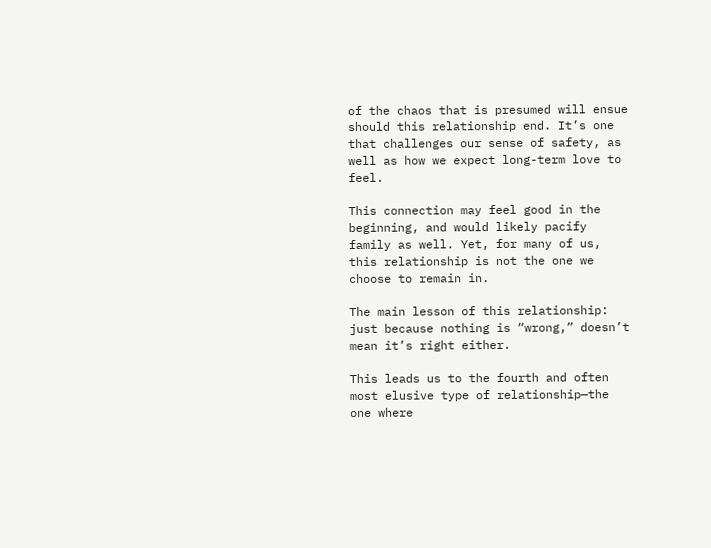of the chaos that is presumed will ensue should this relationship end. It’s one that challenges our sense of safety, as well as how we expect long-term love to feel.

This connection may feel good in the beginning, and would likely pacify family as well. Yet, for many of us, this relationship is not the one we choose to remain in.

The main lesson of this relationship: just because nothing is “wrong,” doesn’t mean it’s right either.

This leads us to the fourth and often most elusive type of relationship—the one where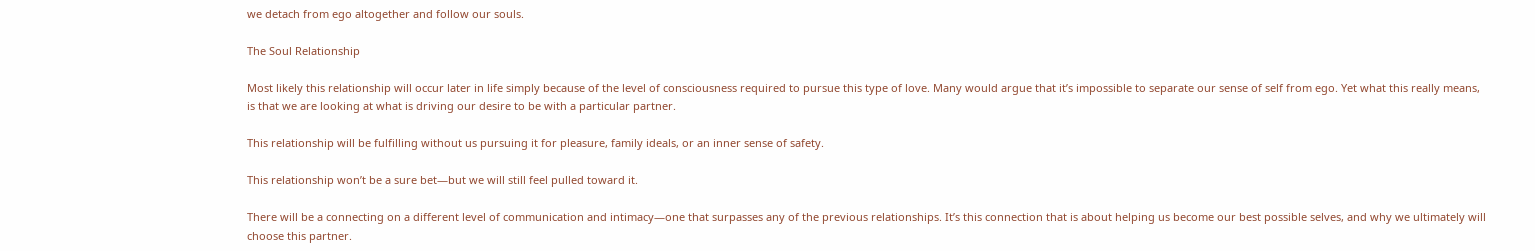we detach from ego altogether and follow our souls.

The Soul Relationship

Most likely this relationship will occur later in life simply because of the level of consciousness required to pursue this type of love. Many would argue that it’s impossible to separate our sense of self from ego. Yet what this really means, is that we are looking at what is driving our desire to be with a particular partner.

This relationship will be fulfilling without us pursuing it for pleasure, family ideals, or an inner sense of safety.

This relationship won’t be a sure bet—but we will still feel pulled toward it.

There will be a connecting on a different level of communication and intimacy—one that surpasses any of the previous relationships. It’s this connection that is about helping us become our best possible selves, and why we ultimately will choose this partner.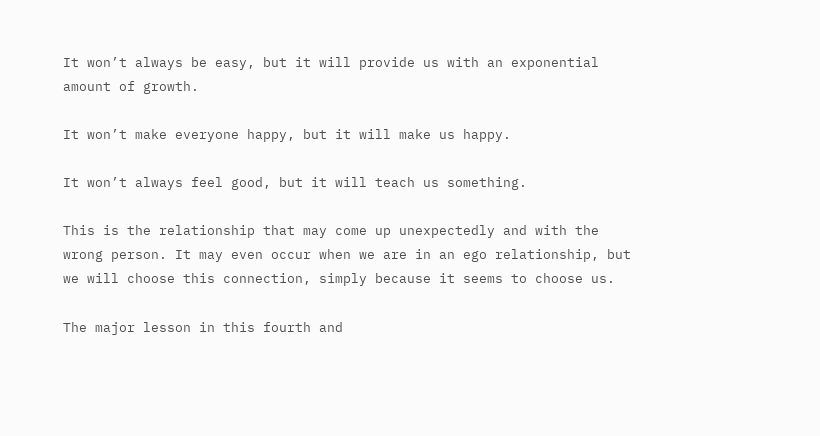It won’t always be easy, but it will provide us with an exponential amount of growth.

It won’t make everyone happy, but it will make us happy.

It won’t always feel good, but it will teach us something.

This is the relationship that may come up unexpectedly and with the wrong person. It may even occur when we are in an ego relationship, but we will choose this connection, simply because it seems to choose us.

The major lesson in this fourth and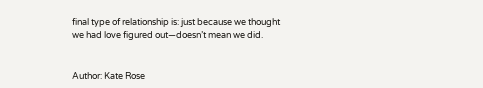final type of relationship is: just because we thought we had love figured out—doesn’t mean we did.


Author: Kate Rose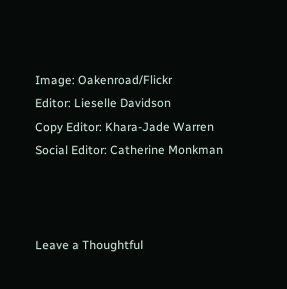Image: Oakenroad/Flickr
Editor: Lieselle Davidson
Copy Editor: Khara-Jade Warren
Social Editor: Catherine Monkman



Leave a Thoughtful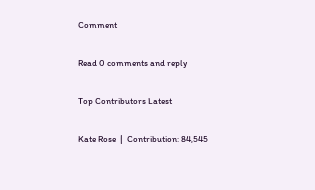Comment

Read 0 comments and reply

Top Contributors Latest

Kate Rose  |  Contribution: 84,545